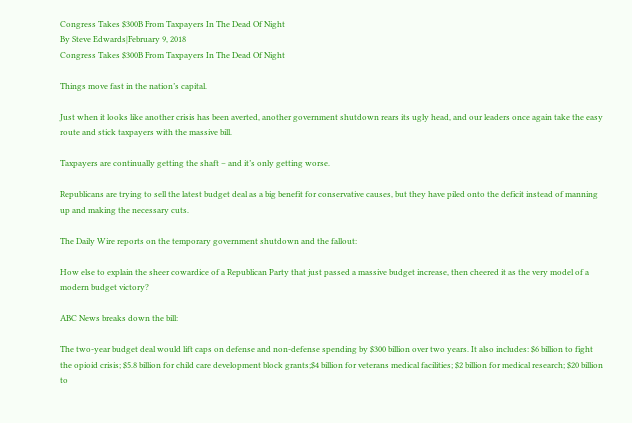Congress Takes $300B From Taxpayers In The Dead Of Night
By Steve Edwards|February 9, 2018
Congress Takes $300B From Taxpayers In The Dead Of Night

Things move fast in the nation’s capital.

Just when it looks like another crisis has been averted, another government shutdown rears its ugly head, and our leaders once again take the easy route and stick taxpayers with the massive bill.

Taxpayers are continually getting the shaft – and it’s only getting worse.

Republicans are trying to sell the latest budget deal as a big benefit for conservative causes, but they have piled onto the deficit instead of manning up and making the necessary cuts.

The Daily Wire reports on the temporary government shutdown and the fallout:

How else to explain the sheer cowardice of a Republican Party that just passed a massive budget increase, then cheered it as the very model of a modern budget victory?

ABC News breaks down the bill:

The two-year budget deal would lift caps on defense and non-defense spending by $300 billion over two years. It also includes: $6 billion to fight the opioid crisis; $5.8 billion for child care development block grants;$4 billion for veterans medical facilities; $2 billion for medical research; $20 billion to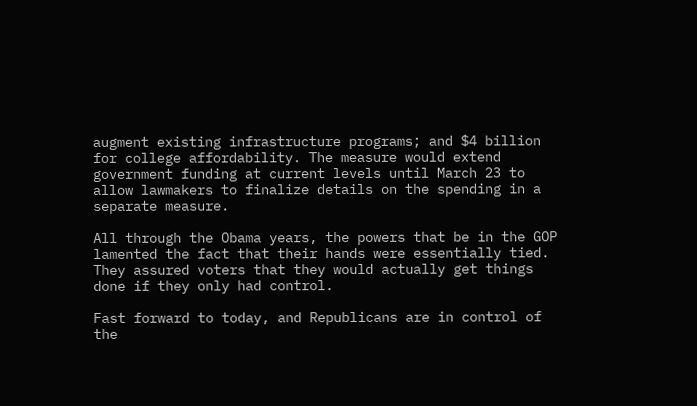augment existing infrastructure programs; and $4 billion for college affordability. The measure would extend government funding at current levels until March 23 to allow lawmakers to finalize details on the spending in a separate measure.

All through the Obama years, the powers that be in the GOP lamented the fact that their hands were essentially tied. They assured voters that they would actually get things done if they only had control.

Fast forward to today, and Republicans are in control of the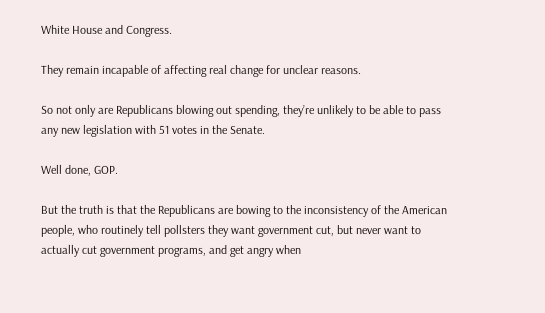White House and Congress.

They remain incapable of affecting real change for unclear reasons.

So not only are Republicans blowing out spending, they’re unlikely to be able to pass any new legislation with 51 votes in the Senate.

Well done, GOP.

But the truth is that the Republicans are bowing to the inconsistency of the American people, who routinely tell pollsters they want government cut, but never want to actually cut government programs, and get angry when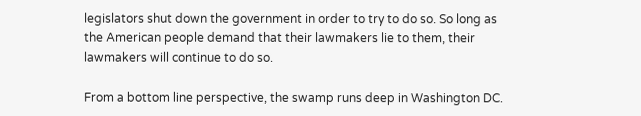legislators shut down the government in order to try to do so. So long as the American people demand that their lawmakers lie to them, their lawmakers will continue to do so.

From a bottom line perspective, the swamp runs deep in Washington DC.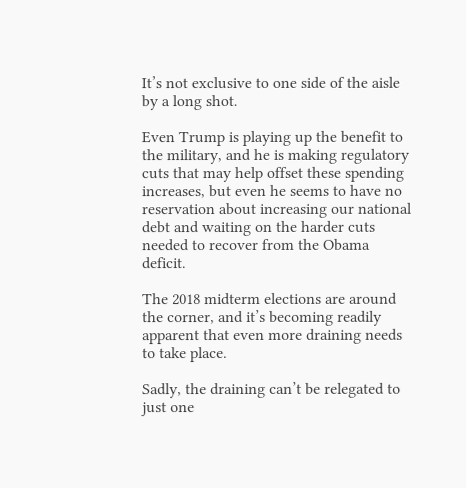It’s not exclusive to one side of the aisle by a long shot.

Even Trump is playing up the benefit to the military, and he is making regulatory cuts that may help offset these spending increases, but even he seems to have no reservation about increasing our national debt and waiting on the harder cuts needed to recover from the Obama deficit.

The 2018 midterm elections are around the corner, and it’s becoming readily apparent that even more draining needs to take place.

Sadly, the draining can’t be relegated to just one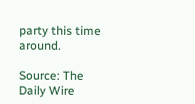party this time around.

Source: The Daily Wire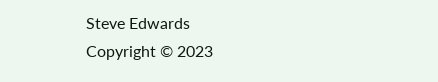Steve Edwards
Copyright © 2023